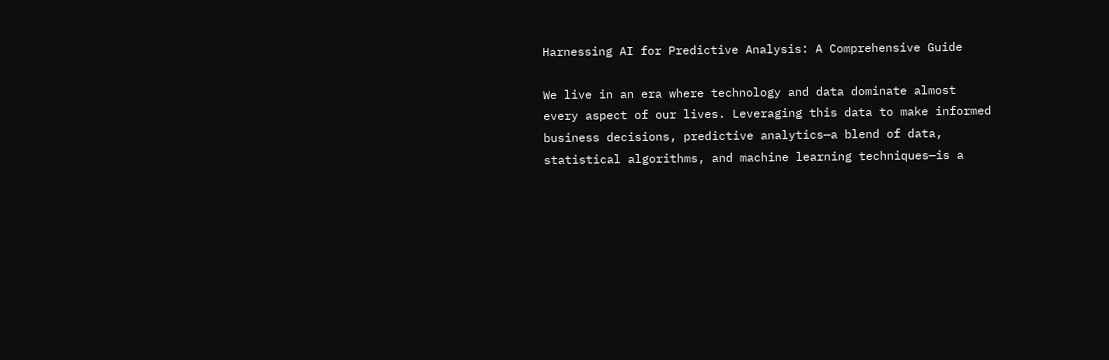Harnessing AI for Predictive Analysis: A Comprehensive Guide

We live in an era where technology and data dominate almost every aspect of our lives. Leveraging this data to make informed business decisions, predictive analytics—a blend of data, statistical algorithms, and machine learning techniques—is a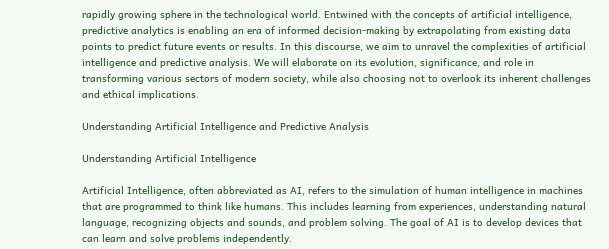rapidly growing sphere in the technological world. Entwined with the concepts of artificial intelligence, predictive analytics is enabling an era of informed decision-making by extrapolating from existing data points to predict future events or results. In this discourse, we aim to unravel the complexities of artificial intelligence and predictive analysis. We will elaborate on its evolution, significance, and role in transforming various sectors of modern society, while also choosing not to overlook its inherent challenges and ethical implications.

Understanding Artificial Intelligence and Predictive Analysis

Understanding Artificial Intelligence

Artificial Intelligence, often abbreviated as AI, refers to the simulation of human intelligence in machines that are programmed to think like humans. This includes learning from experiences, understanding natural language, recognizing objects and sounds, and problem solving. The goal of AI is to develop devices that can learn and solve problems independently.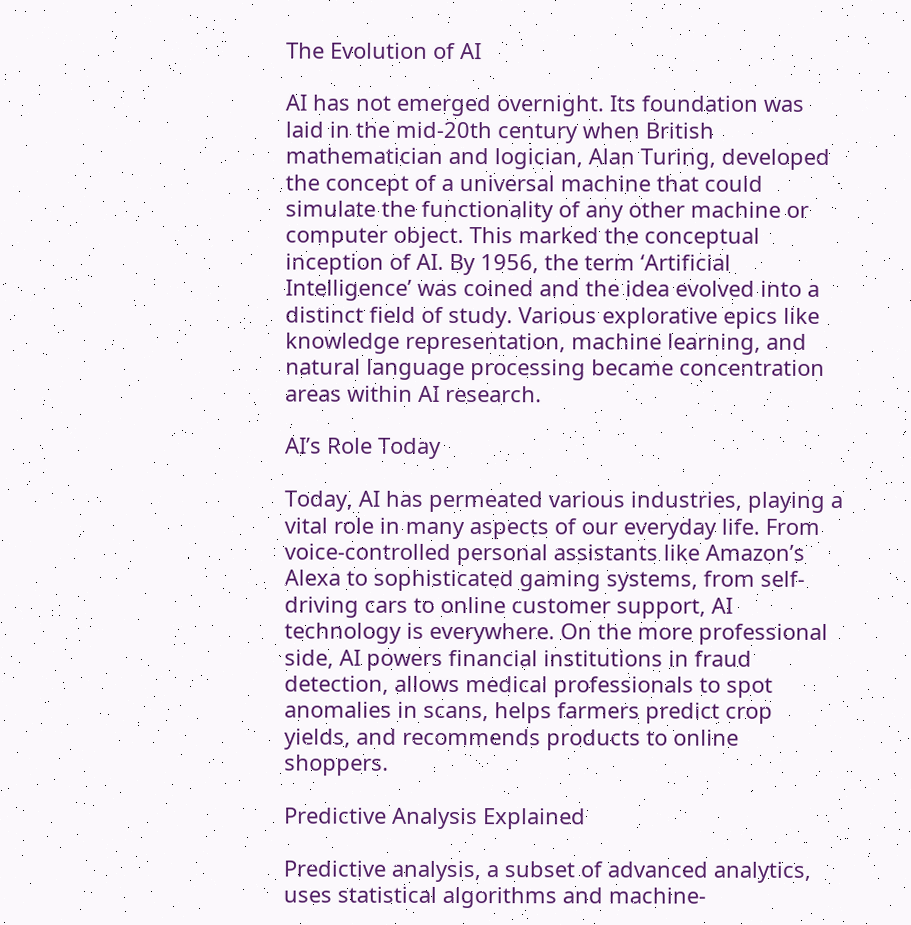The Evolution of AI

AI has not emerged overnight. Its foundation was laid in the mid-20th century when British mathematician and logician, Alan Turing, developed the concept of a universal machine that could simulate the functionality of any other machine or computer object. This marked the conceptual inception of AI. By 1956, the term ‘Artificial Intelligence’ was coined and the idea evolved into a distinct field of study. Various explorative epics like knowledge representation, machine learning, and natural language processing became concentration areas within AI research.

AI’s Role Today

Today, AI has permeated various industries, playing a vital role in many aspects of our everyday life. From voice-controlled personal assistants like Amazon’s Alexa to sophisticated gaming systems, from self-driving cars to online customer support, AI technology is everywhere. On the more professional side, AI powers financial institutions in fraud detection, allows medical professionals to spot anomalies in scans, helps farmers predict crop yields, and recommends products to online shoppers.

Predictive Analysis Explained

Predictive analysis, a subset of advanced analytics, uses statistical algorithms and machine-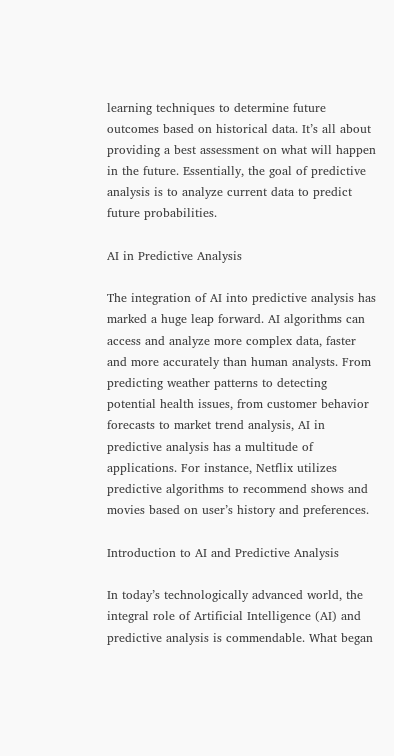learning techniques to determine future outcomes based on historical data. It’s all about providing a best assessment on what will happen in the future. Essentially, the goal of predictive analysis is to analyze current data to predict future probabilities.

AI in Predictive Analysis

The integration of AI into predictive analysis has marked a huge leap forward. AI algorithms can access and analyze more complex data, faster and more accurately than human analysts. From predicting weather patterns to detecting potential health issues, from customer behavior forecasts to market trend analysis, AI in predictive analysis has a multitude of applications. For instance, Netflix utilizes predictive algorithms to recommend shows and movies based on user’s history and preferences.

Introduction to AI and Predictive Analysis

In today’s technologically advanced world, the integral role of Artificial Intelligence (AI) and predictive analysis is commendable. What began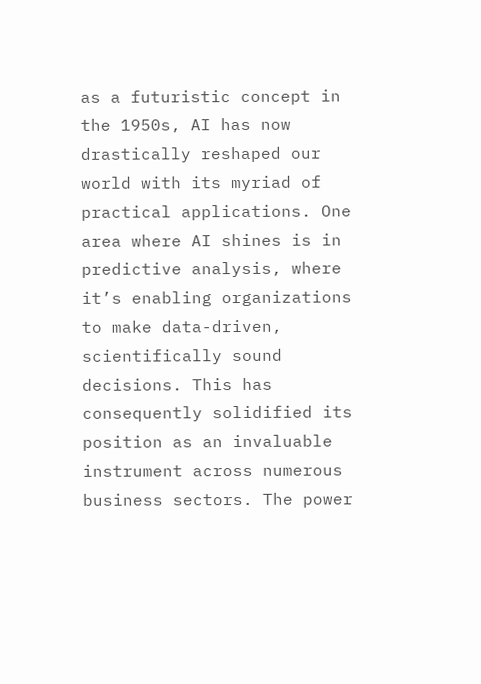as a futuristic concept in the 1950s, AI has now drastically reshaped our world with its myriad of practical applications. One area where AI shines is in predictive analysis, where it’s enabling organizations to make data-driven, scientifically sound decisions. This has consequently solidified its position as an invaluable instrument across numerous business sectors. The power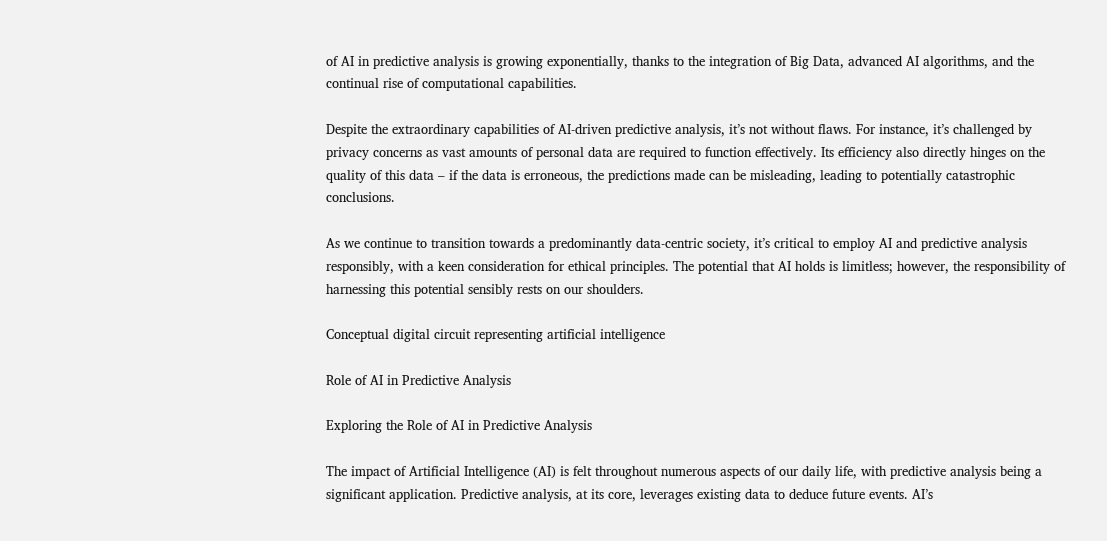of AI in predictive analysis is growing exponentially, thanks to the integration of Big Data, advanced AI algorithms, and the continual rise of computational capabilities.

Despite the extraordinary capabilities of AI-driven predictive analysis, it’s not without flaws. For instance, it’s challenged by privacy concerns as vast amounts of personal data are required to function effectively. Its efficiency also directly hinges on the quality of this data – if the data is erroneous, the predictions made can be misleading, leading to potentially catastrophic conclusions.

As we continue to transition towards a predominantly data-centric society, it’s critical to employ AI and predictive analysis responsibly, with a keen consideration for ethical principles. The potential that AI holds is limitless; however, the responsibility of harnessing this potential sensibly rests on our shoulders.

Conceptual digital circuit representing artificial intelligence

Role of AI in Predictive Analysis

Exploring the Role of AI in Predictive Analysis

The impact of Artificial Intelligence (AI) is felt throughout numerous aspects of our daily life, with predictive analysis being a significant application. Predictive analysis, at its core, leverages existing data to deduce future events. AI’s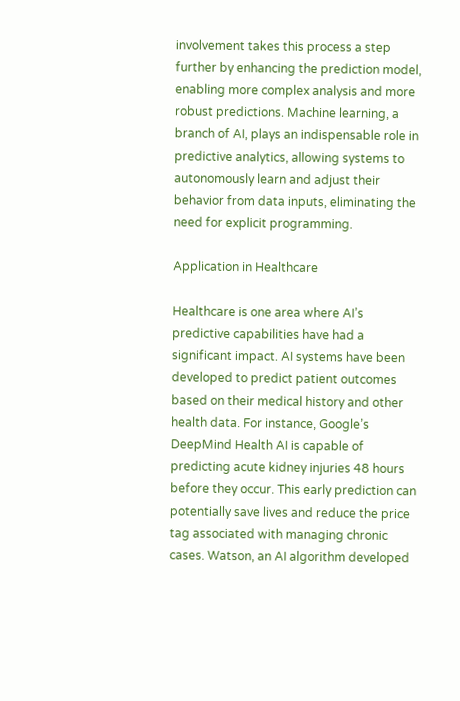involvement takes this process a step further by enhancing the prediction model, enabling more complex analysis and more robust predictions. Machine learning, a branch of AI, plays an indispensable role in predictive analytics, allowing systems to autonomously learn and adjust their behavior from data inputs, eliminating the need for explicit programming.

Application in Healthcare

Healthcare is one area where AI’s predictive capabilities have had a significant impact. AI systems have been developed to predict patient outcomes based on their medical history and other health data. For instance, Google’s DeepMind Health AI is capable of predicting acute kidney injuries 48 hours before they occur. This early prediction can potentially save lives and reduce the price tag associated with managing chronic cases. Watson, an AI algorithm developed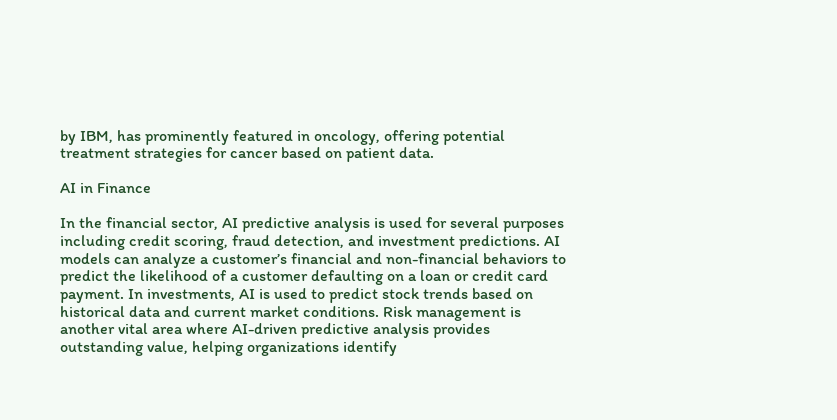by IBM, has prominently featured in oncology, offering potential treatment strategies for cancer based on patient data.

AI in Finance

In the financial sector, AI predictive analysis is used for several purposes including credit scoring, fraud detection, and investment predictions. AI models can analyze a customer’s financial and non-financial behaviors to predict the likelihood of a customer defaulting on a loan or credit card payment. In investments, AI is used to predict stock trends based on historical data and current market conditions. Risk management is another vital area where AI-driven predictive analysis provides outstanding value, helping organizations identify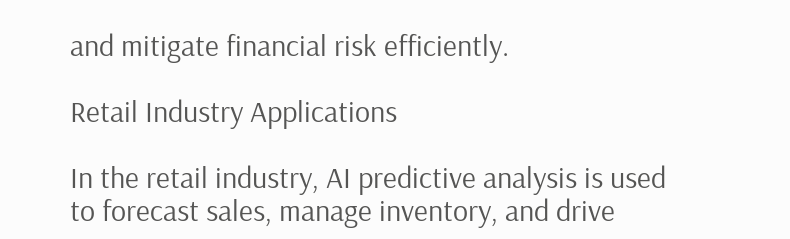and mitigate financial risk efficiently.

Retail Industry Applications

In the retail industry, AI predictive analysis is used to forecast sales, manage inventory, and drive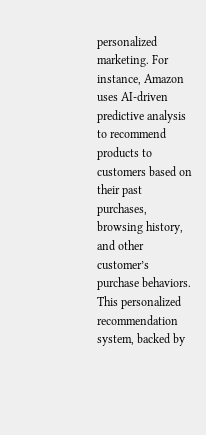personalized marketing. For instance, Amazon uses AI-driven predictive analysis to recommend products to customers based on their past purchases, browsing history, and other customer’s purchase behaviors. This personalized recommendation system, backed by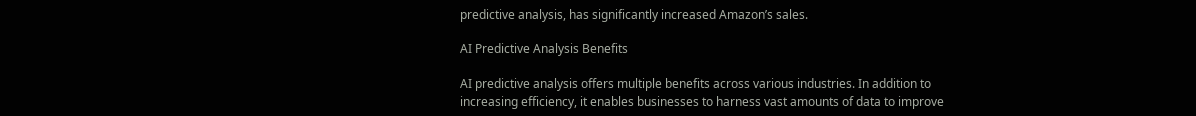predictive analysis, has significantly increased Amazon’s sales.

AI Predictive Analysis Benefits

AI predictive analysis offers multiple benefits across various industries. In addition to increasing efficiency, it enables businesses to harness vast amounts of data to improve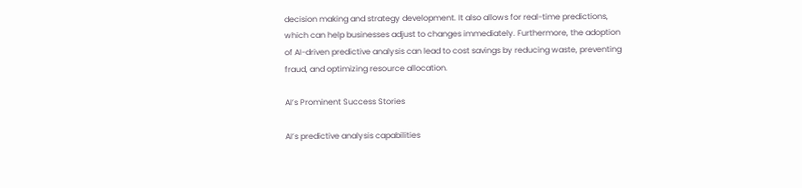decision making and strategy development. It also allows for real-time predictions, which can help businesses adjust to changes immediately. Furthermore, the adoption of AI-driven predictive analysis can lead to cost savings by reducing waste, preventing fraud, and optimizing resource allocation.

AI’s Prominent Success Stories

AI’s predictive analysis capabilities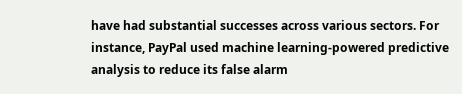have had substantial successes across various sectors. For instance, PayPal used machine learning-powered predictive analysis to reduce its false alarm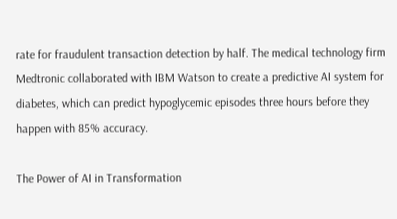rate for fraudulent transaction detection by half. The medical technology firm Medtronic collaborated with IBM Watson to create a predictive AI system for diabetes, which can predict hypoglycemic episodes three hours before they happen with 85% accuracy.

The Power of AI in Transformation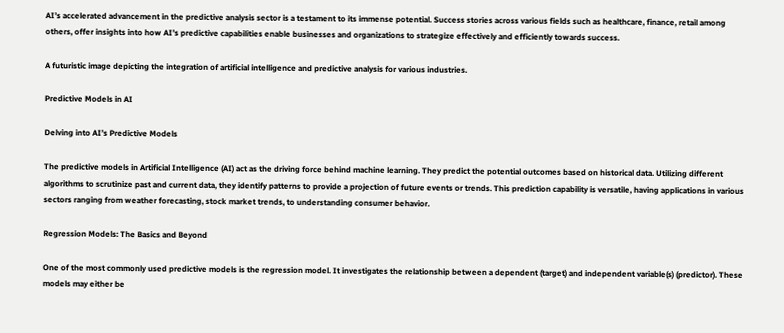AI’s accelerated advancement in the predictive analysis sector is a testament to its immense potential. Success stories across various fields such as healthcare, finance, retail among others, offer insights into how AI’s predictive capabilities enable businesses and organizations to strategize effectively and efficiently towards success.

A futuristic image depicting the integration of artificial intelligence and predictive analysis for various industries.

Predictive Models in AI

Delving into AI’s Predictive Models

The predictive models in Artificial Intelligence (AI) act as the driving force behind machine learning. They predict the potential outcomes based on historical data. Utilizing different algorithms to scrutinize past and current data, they identify patterns to provide a projection of future events or trends. This prediction capability is versatile, having applications in various sectors ranging from weather forecasting, stock market trends, to understanding consumer behavior.

Regression Models: The Basics and Beyond

One of the most commonly used predictive models is the regression model. It investigates the relationship between a dependent (target) and independent variable(s) (predictor). These models may either be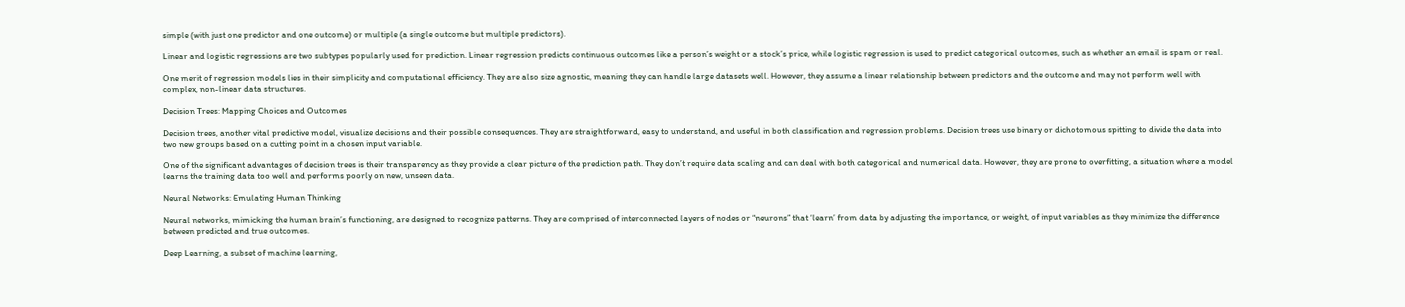simple (with just one predictor and one outcome) or multiple (a single outcome but multiple predictors).

Linear and logistic regressions are two subtypes popularly used for prediction. Linear regression predicts continuous outcomes like a person’s weight or a stock’s price, while logistic regression is used to predict categorical outcomes, such as whether an email is spam or real.

One merit of regression models lies in their simplicity and computational efficiency. They are also size agnostic, meaning they can handle large datasets well. However, they assume a linear relationship between predictors and the outcome and may not perform well with complex, non-linear data structures.

Decision Trees: Mapping Choices and Outcomes

Decision trees, another vital predictive model, visualize decisions and their possible consequences. They are straightforward, easy to understand, and useful in both classification and regression problems. Decision trees use binary or dichotomous spitting to divide the data into two new groups based on a cutting point in a chosen input variable.

One of the significant advantages of decision trees is their transparency as they provide a clear picture of the prediction path. They don’t require data scaling and can deal with both categorical and numerical data. However, they are prone to overfitting, a situation where a model learns the training data too well and performs poorly on new, unseen data.

Neural Networks: Emulating Human Thinking

Neural networks, mimicking the human brain’s functioning, are designed to recognize patterns. They are comprised of interconnected layers of nodes or “neurons” that ‘learn’ from data by adjusting the importance, or weight, of input variables as they minimize the difference between predicted and true outcomes.

Deep Learning, a subset of machine learning,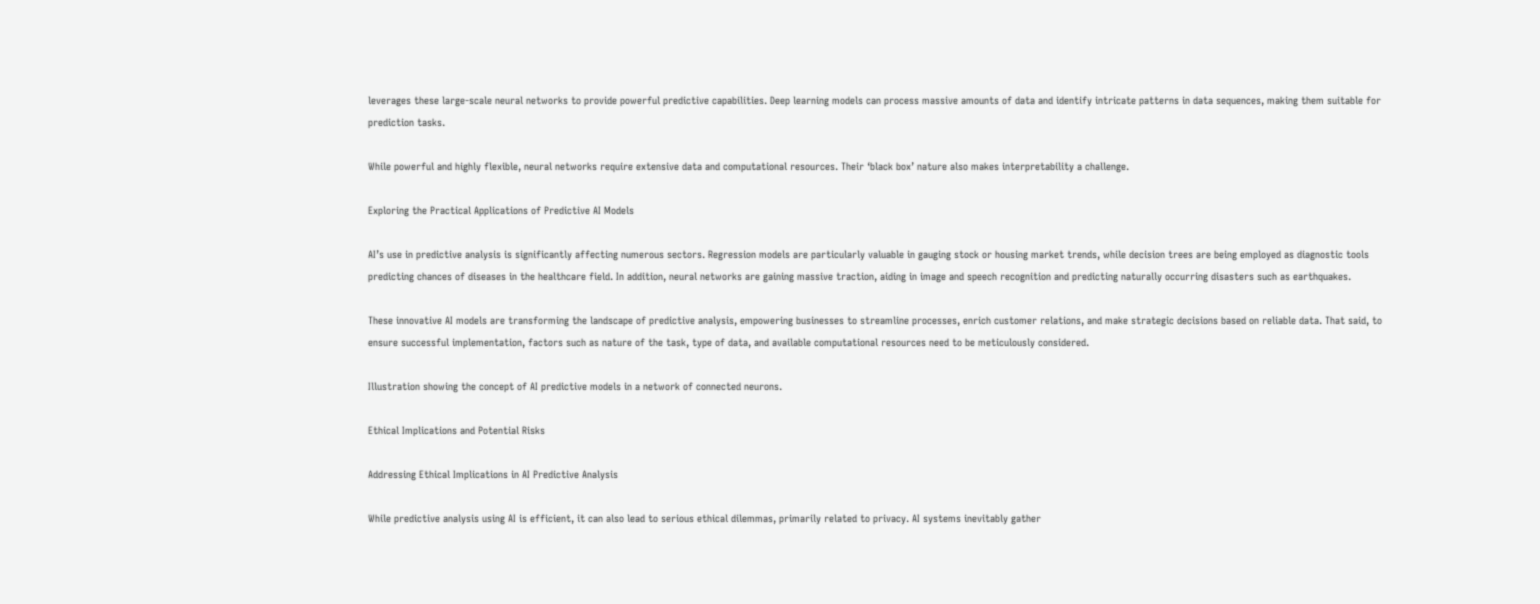leverages these large-scale neural networks to provide powerful predictive capabilities. Deep learning models can process massive amounts of data and identify intricate patterns in data sequences, making them suitable for prediction tasks.

While powerful and highly flexible, neural networks require extensive data and computational resources. Their ‘black box’ nature also makes interpretability a challenge.

Exploring the Practical Applications of Predictive AI Models

AI’s use in predictive analysis is significantly affecting numerous sectors. Regression models are particularly valuable in gauging stock or housing market trends, while decision trees are being employed as diagnostic tools predicting chances of diseases in the healthcare field. In addition, neural networks are gaining massive traction, aiding in image and speech recognition and predicting naturally occurring disasters such as earthquakes.

These innovative AI models are transforming the landscape of predictive analysis, empowering businesses to streamline processes, enrich customer relations, and make strategic decisions based on reliable data. That said, to ensure successful implementation, factors such as nature of the task, type of data, and available computational resources need to be meticulously considered.

Illustration showing the concept of AI predictive models in a network of connected neurons.

Ethical Implications and Potential Risks

Addressing Ethical Implications in AI Predictive Analysis

While predictive analysis using AI is efficient, it can also lead to serious ethical dilemmas, primarily related to privacy. AI systems inevitably gather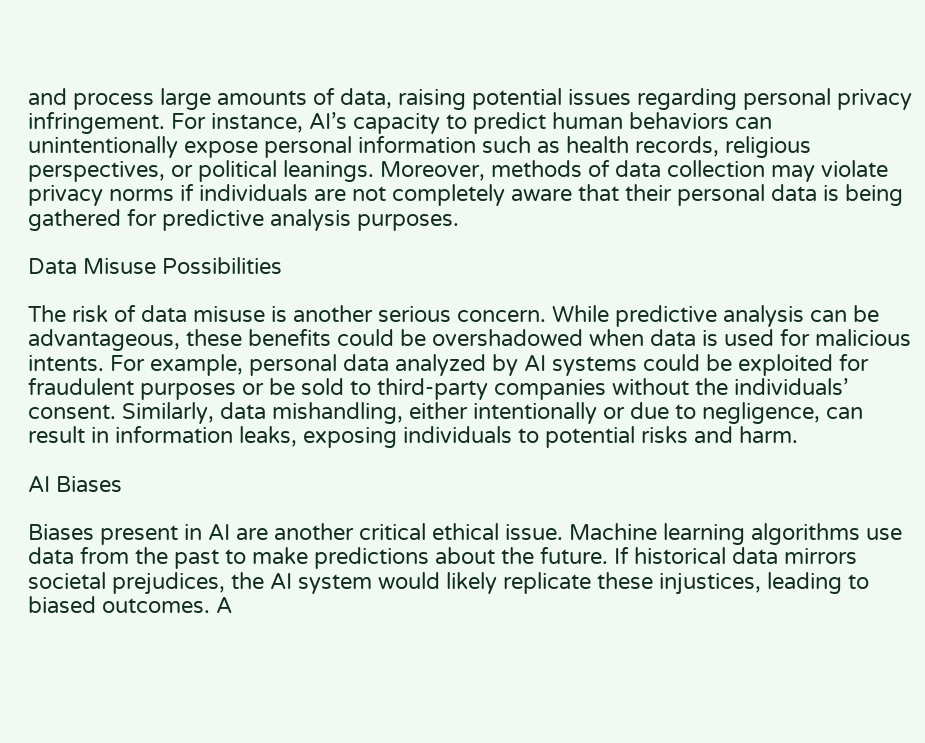and process large amounts of data, raising potential issues regarding personal privacy infringement. For instance, AI’s capacity to predict human behaviors can unintentionally expose personal information such as health records, religious perspectives, or political leanings. Moreover, methods of data collection may violate privacy norms if individuals are not completely aware that their personal data is being gathered for predictive analysis purposes.

Data Misuse Possibilities

The risk of data misuse is another serious concern. While predictive analysis can be advantageous, these benefits could be overshadowed when data is used for malicious intents. For example, personal data analyzed by AI systems could be exploited for fraudulent purposes or be sold to third-party companies without the individuals’ consent. Similarly, data mishandling, either intentionally or due to negligence, can result in information leaks, exposing individuals to potential risks and harm.

AI Biases

Biases present in AI are another critical ethical issue. Machine learning algorithms use data from the past to make predictions about the future. If historical data mirrors societal prejudices, the AI system would likely replicate these injustices, leading to biased outcomes. A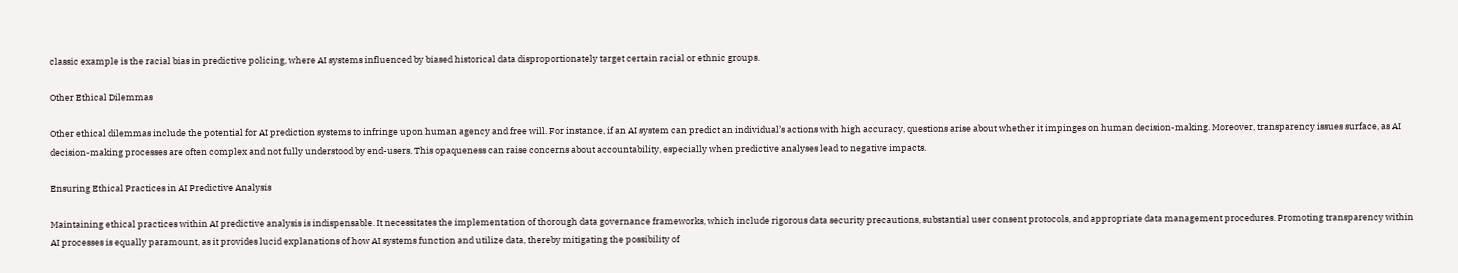classic example is the racial bias in predictive policing, where AI systems influenced by biased historical data disproportionately target certain racial or ethnic groups.

Other Ethical Dilemmas

Other ethical dilemmas include the potential for AI prediction systems to infringe upon human agency and free will. For instance, if an AI system can predict an individual’s actions with high accuracy, questions arise about whether it impinges on human decision-making. Moreover, transparency issues surface, as AI decision-making processes are often complex and not fully understood by end-users. This opaqueness can raise concerns about accountability, especially when predictive analyses lead to negative impacts.

Ensuring Ethical Practices in AI Predictive Analysis

Maintaining ethical practices within AI predictive analysis is indispensable. It necessitates the implementation of thorough data governance frameworks, which include rigorous data security precautions, substantial user consent protocols, and appropriate data management procedures. Promoting transparency within AI processes is equally paramount, as it provides lucid explanations of how AI systems function and utilize data, thereby mitigating the possibility of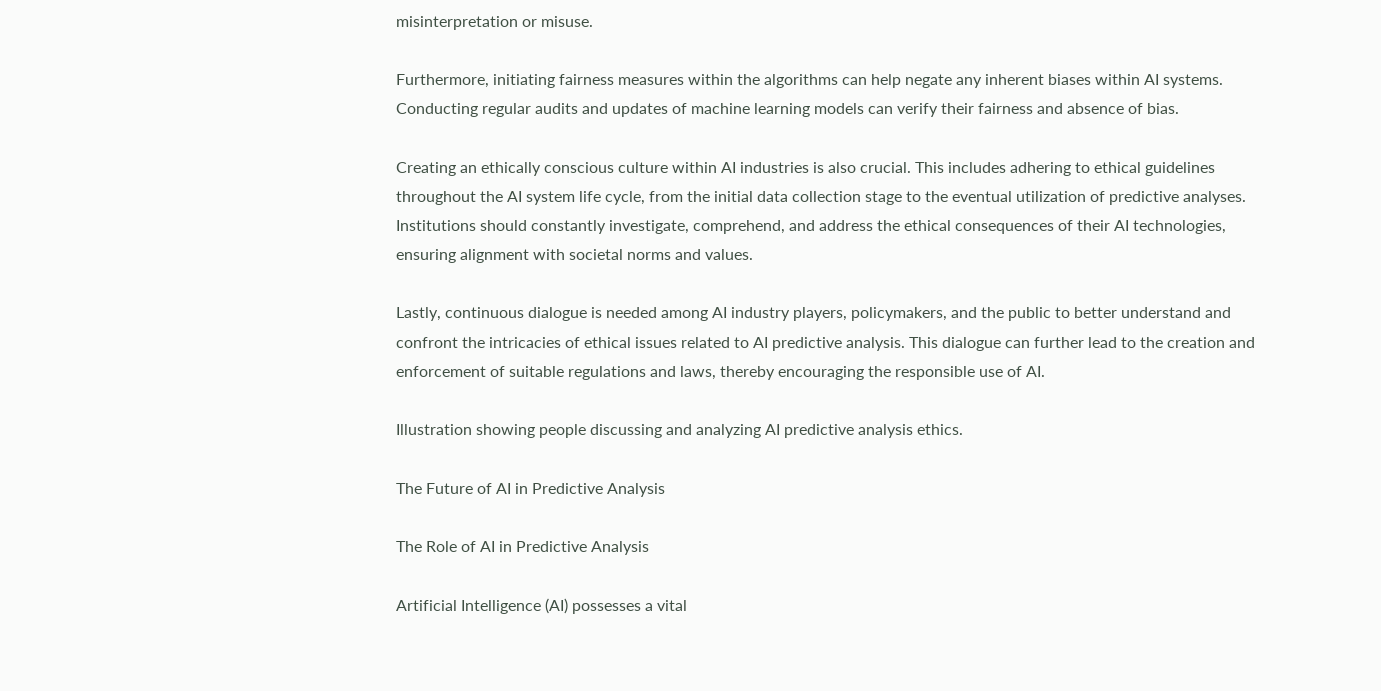misinterpretation or misuse.

Furthermore, initiating fairness measures within the algorithms can help negate any inherent biases within AI systems. Conducting regular audits and updates of machine learning models can verify their fairness and absence of bias.

Creating an ethically conscious culture within AI industries is also crucial. This includes adhering to ethical guidelines throughout the AI system life cycle, from the initial data collection stage to the eventual utilization of predictive analyses. Institutions should constantly investigate, comprehend, and address the ethical consequences of their AI technologies, ensuring alignment with societal norms and values.

Lastly, continuous dialogue is needed among AI industry players, policymakers, and the public to better understand and confront the intricacies of ethical issues related to AI predictive analysis. This dialogue can further lead to the creation and enforcement of suitable regulations and laws, thereby encouraging the responsible use of AI.

Illustration showing people discussing and analyzing AI predictive analysis ethics.

The Future of AI in Predictive Analysis

The Role of AI in Predictive Analysis

Artificial Intelligence (AI) possesses a vital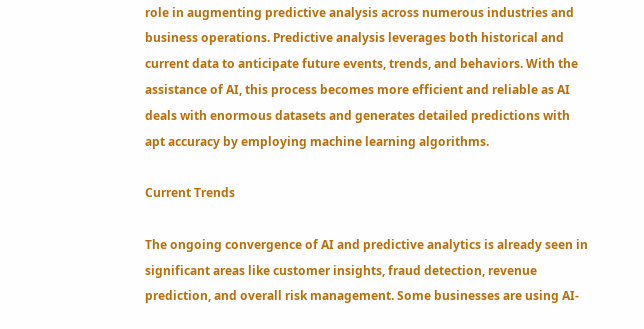role in augmenting predictive analysis across numerous industries and business operations. Predictive analysis leverages both historical and current data to anticipate future events, trends, and behaviors. With the assistance of AI, this process becomes more efficient and reliable as AI deals with enormous datasets and generates detailed predictions with apt accuracy by employing machine learning algorithms.

Current Trends

The ongoing convergence of AI and predictive analytics is already seen in significant areas like customer insights, fraud detection, revenue prediction, and overall risk management. Some businesses are using AI-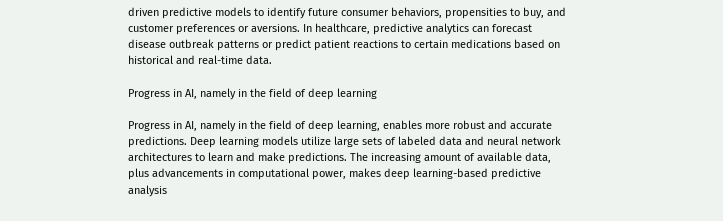driven predictive models to identify future consumer behaviors, propensities to buy, and customer preferences or aversions. In healthcare, predictive analytics can forecast disease outbreak patterns or predict patient reactions to certain medications based on historical and real-time data.

Progress in AI, namely in the field of deep learning

Progress in AI, namely in the field of deep learning, enables more robust and accurate predictions. Deep learning models utilize large sets of labeled data and neural network architectures to learn and make predictions. The increasing amount of available data, plus advancements in computational power, makes deep learning-based predictive analysis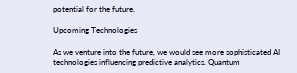potential for the future.

Upcoming Technologies

As we venture into the future, we would see more sophisticated AI technologies influencing predictive analytics. Quantum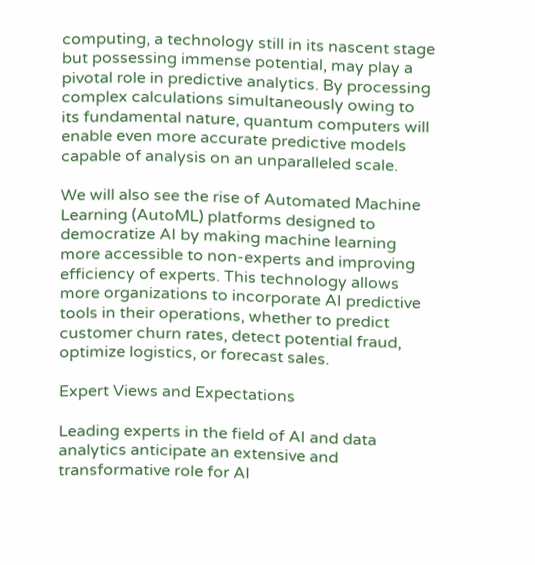computing, a technology still in its nascent stage but possessing immense potential, may play a pivotal role in predictive analytics. By processing complex calculations simultaneously owing to its fundamental nature, quantum computers will enable even more accurate predictive models capable of analysis on an unparalleled scale.

We will also see the rise of Automated Machine Learning (AutoML) platforms designed to democratize AI by making machine learning more accessible to non-experts and improving efficiency of experts. This technology allows more organizations to incorporate AI predictive tools in their operations, whether to predict customer churn rates, detect potential fraud, optimize logistics, or forecast sales.

Expert Views and Expectations

Leading experts in the field of AI and data analytics anticipate an extensive and transformative role for AI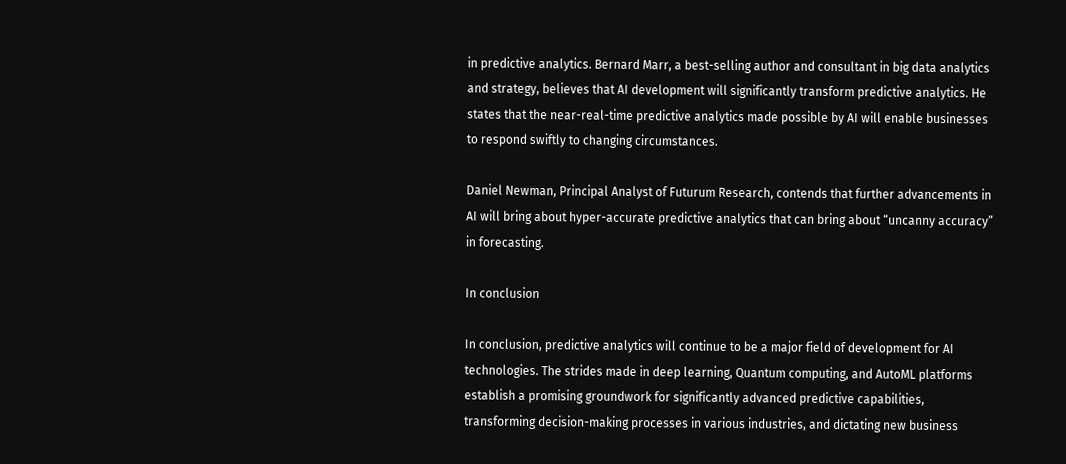in predictive analytics. Bernard Marr, a best-selling author and consultant in big data analytics and strategy, believes that AI development will significantly transform predictive analytics. He states that the near-real-time predictive analytics made possible by AI will enable businesses to respond swiftly to changing circumstances.

Daniel Newman, Principal Analyst of Futurum Research, contends that further advancements in AI will bring about hyper-accurate predictive analytics that can bring about “uncanny accuracy” in forecasting.

In conclusion

In conclusion, predictive analytics will continue to be a major field of development for AI technologies. The strides made in deep learning, Quantum computing, and AutoML platforms establish a promising groundwork for significantly advanced predictive capabilities, transforming decision-making processes in various industries, and dictating new business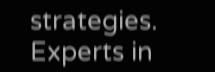strategies. Experts in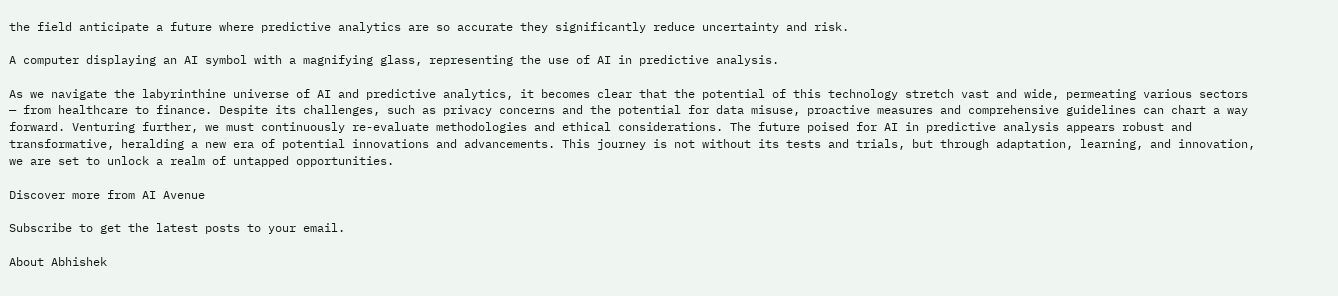the field anticipate a future where predictive analytics are so accurate they significantly reduce uncertainty and risk.

A computer displaying an AI symbol with a magnifying glass, representing the use of AI in predictive analysis.

As we navigate the labyrinthine universe of AI and predictive analytics, it becomes clear that the potential of this technology stretch vast and wide, permeating various sectors — from healthcare to finance. Despite its challenges, such as privacy concerns and the potential for data misuse, proactive measures and comprehensive guidelines can chart a way forward. Venturing further, we must continuously re-evaluate methodologies and ethical considerations. The future poised for AI in predictive analysis appears robust and transformative, heralding a new era of potential innovations and advancements. This journey is not without its tests and trials, but through adaptation, learning, and innovation, we are set to unlock a realm of untapped opportunities.

Discover more from AI Avenue

Subscribe to get the latest posts to your email.

About Abhishek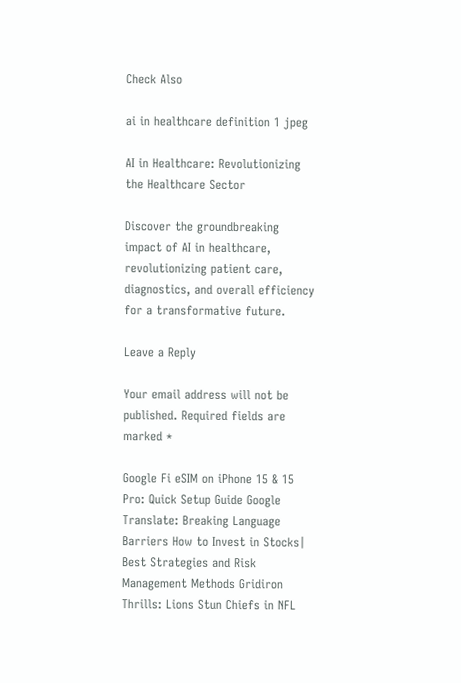Check Also

ai in healthcare definition 1 jpeg

AI in Healthcare: Revolutionizing the Healthcare Sector

Discover the groundbreaking impact of AI in healthcare, revolutionizing patient care, diagnostics, and overall efficiency for a transformative future.

Leave a Reply

Your email address will not be published. Required fields are marked *

Google Fi eSIM on iPhone 15 & 15 Pro: Quick Setup Guide Google Translate: Breaking Language Barriers How to Invest in Stocks| Best Strategies and Risk Management Methods Gridiron Thrills: Lions Stun Chiefs in NFL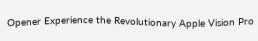Opener Experience the Revolutionary Apple Vision Pro